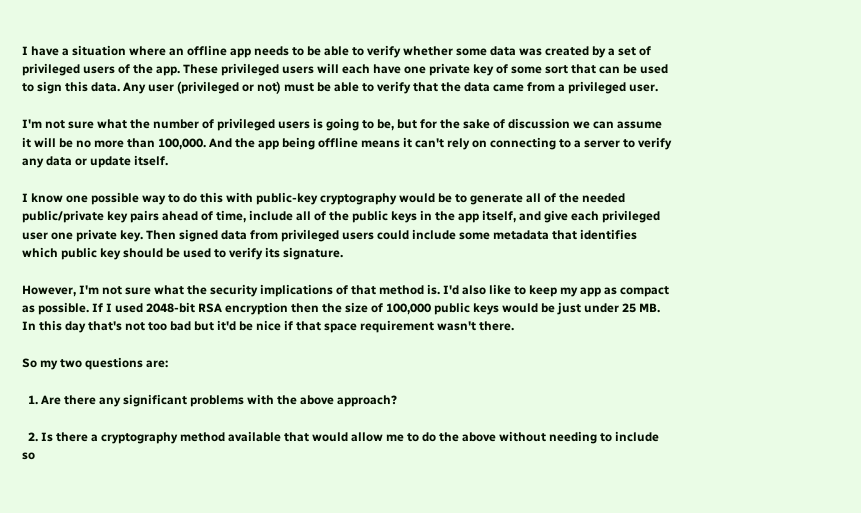I have a situation where an offline app needs to be able to verify whether some data was created by a set of privileged users of the app. These privileged users will each have one private key of some sort that can be used to sign this data. Any user (privileged or not) must be able to verify that the data came from a privileged user.

I'm not sure what the number of privileged users is going to be, but for the sake of discussion we can assume it will be no more than 100,000. And the app being offline means it can't rely on connecting to a server to verify any data or update itself.

I know one possible way to do this with public-key cryptography would be to generate all of the needed public/private key pairs ahead of time, include all of the public keys in the app itself, and give each privileged user one private key. Then signed data from privileged users could include some metadata that identifies which public key should be used to verify its signature.

However, I'm not sure what the security implications of that method is. I'd also like to keep my app as compact as possible. If I used 2048-bit RSA encryption then the size of 100,000 public keys would be just under 25 MB. In this day that's not too bad but it'd be nice if that space requirement wasn't there.

So my two questions are:

  1. Are there any significant problems with the above approach?

  2. Is there a cryptography method available that would allow me to do the above without needing to include so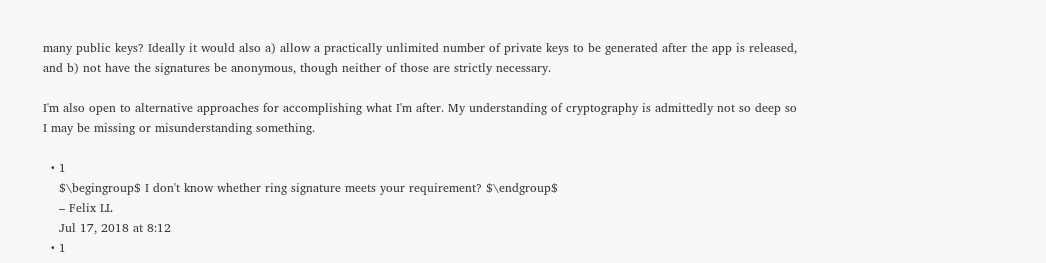many public keys? Ideally it would also a) allow a practically unlimited number of private keys to be generated after the app is released, and b) not have the signatures be anonymous, though neither of those are strictly necessary.

I'm also open to alternative approaches for accomplishing what I'm after. My understanding of cryptography is admittedly not so deep so I may be missing or misunderstanding something.

  • 1
    $\begingroup$ I don't know whether ring signature meets your requirement? $\endgroup$
    – Felix LL
    Jul 17, 2018 at 8:12
  • 1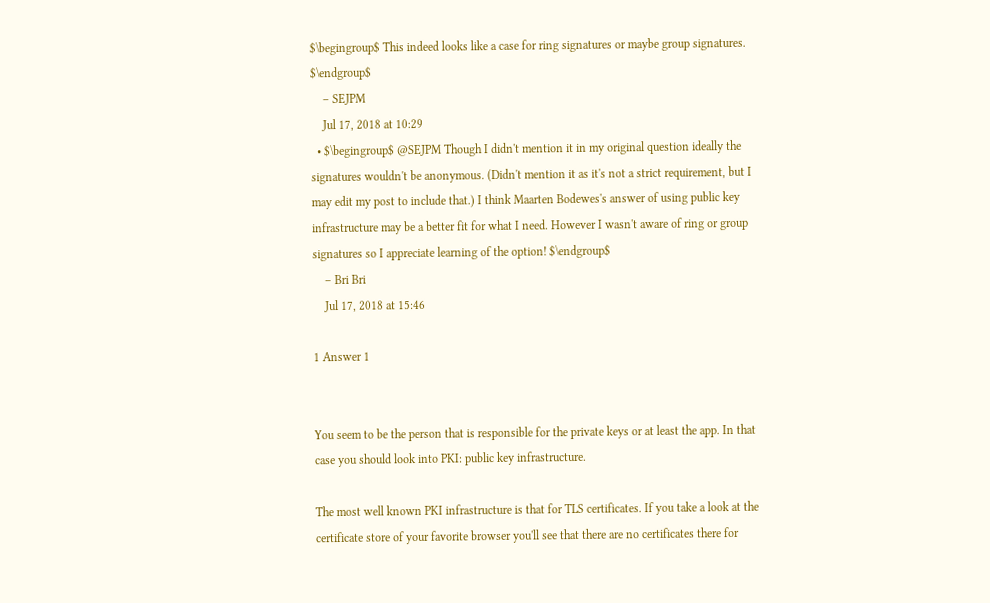$\begingroup$ This indeed looks like a case for ring signatures or maybe group signatures. $\endgroup$
    – SEJPM
    Jul 17, 2018 at 10:29
  • $\begingroup$ @SEJPM Though I didn't mention it in my original question ideally the signatures wouldn't be anonymous. (Didn't mention it as it's not a strict requirement, but I may edit my post to include that.) I think Maarten Bodewes's answer of using public key infrastructure may be a better fit for what I need. However I wasn't aware of ring or group signatures so I appreciate learning of the option! $\endgroup$
    – Bri Bri
    Jul 17, 2018 at 15:46

1 Answer 1


You seem to be the person that is responsible for the private keys or at least the app. In that case you should look into PKI: public key infrastructure.

The most well known PKI infrastructure is that for TLS certificates. If you take a look at the certificate store of your favorite browser you'll see that there are no certificates there for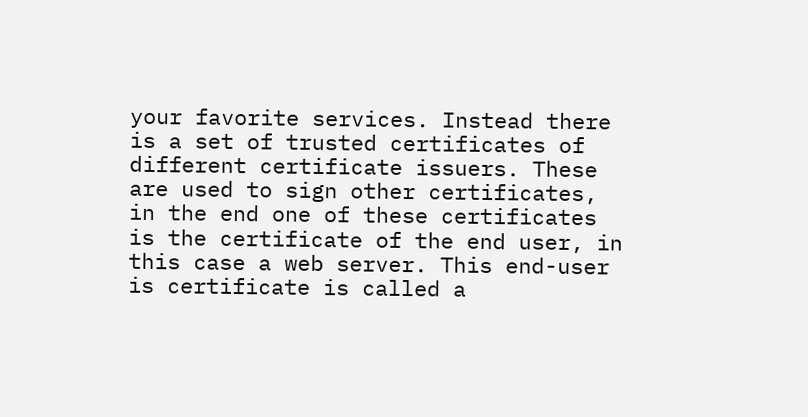your favorite services. Instead there is a set of trusted certificates of different certificate issuers. These are used to sign other certificates, in the end one of these certificates is the certificate of the end user, in this case a web server. This end-user is certificate is called a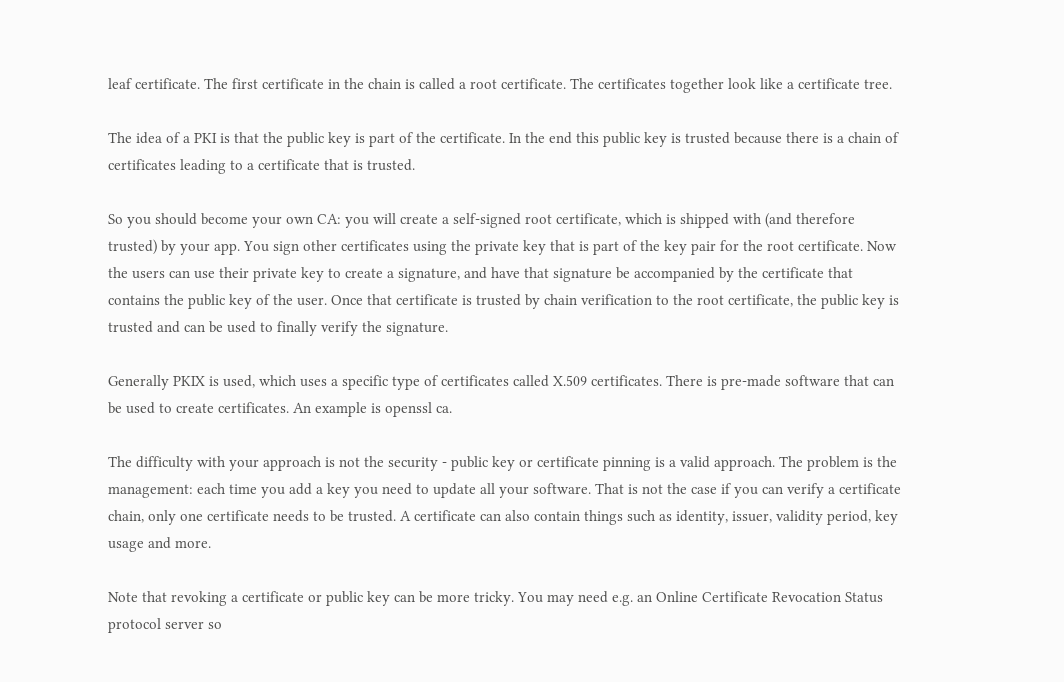leaf certificate. The first certificate in the chain is called a root certificate. The certificates together look like a certificate tree.

The idea of a PKI is that the public key is part of the certificate. In the end this public key is trusted because there is a chain of certificates leading to a certificate that is trusted.

So you should become your own CA: you will create a self-signed root certificate, which is shipped with (and therefore trusted) by your app. You sign other certificates using the private key that is part of the key pair for the root certificate. Now the users can use their private key to create a signature, and have that signature be accompanied by the certificate that contains the public key of the user. Once that certificate is trusted by chain verification to the root certificate, the public key is trusted and can be used to finally verify the signature.

Generally PKIX is used, which uses a specific type of certificates called X.509 certificates. There is pre-made software that can be used to create certificates. An example is openssl ca.

The difficulty with your approach is not the security - public key or certificate pinning is a valid approach. The problem is the management: each time you add a key you need to update all your software. That is not the case if you can verify a certificate chain, only one certificate needs to be trusted. A certificate can also contain things such as identity, issuer, validity period, key usage and more.

Note that revoking a certificate or public key can be more tricky. You may need e.g. an Online Certificate Revocation Status protocol server so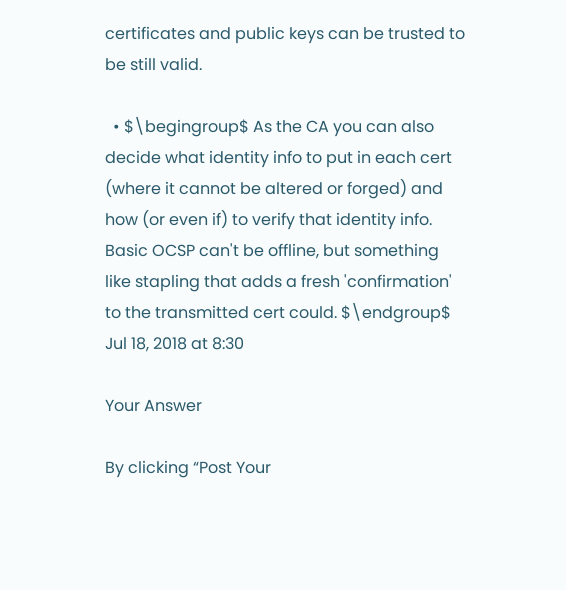certificates and public keys can be trusted to be still valid.

  • $\begingroup$ As the CA you can also decide what identity info to put in each cert (where it cannot be altered or forged) and how (or even if) to verify that identity info. Basic OCSP can't be offline, but something like stapling that adds a fresh 'confirmation' to the transmitted cert could. $\endgroup$ Jul 18, 2018 at 8:30

Your Answer

By clicking “Post Your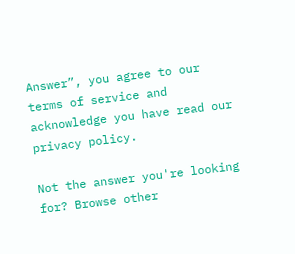Answer”, you agree to our terms of service and acknowledge you have read our privacy policy.

Not the answer you're looking for? Browse other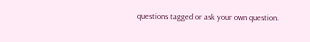questions tagged or ask your own question.